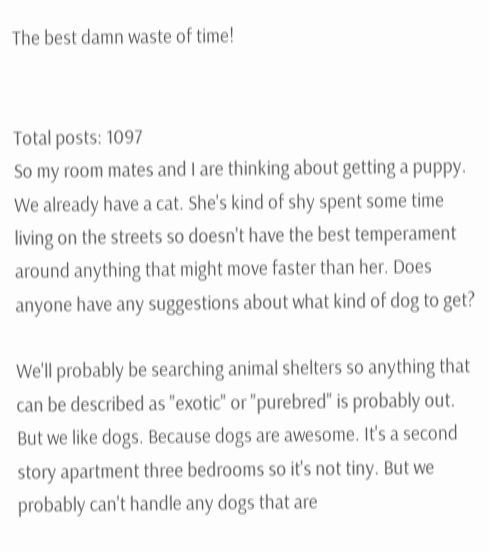The best damn waste of time!


Total posts: 1097
So my room mates and I are thinking about getting a puppy. We already have a cat. She's kind of shy spent some time living on the streets so doesn't have the best temperament around anything that might move faster than her. Does anyone have any suggestions about what kind of dog to get?

We'll probably be searching animal shelters so anything that can be described as "exotic" or "purebred" is probably out. But we like dogs. Because dogs are awesome. It's a second story apartment three bedrooms so it's not tiny. But we probably can't handle any dogs that are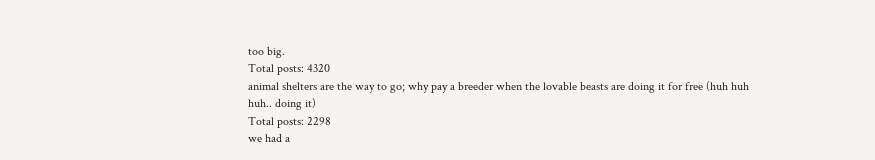too big.
Total posts: 4320
animal shelters are the way to go; why pay a breeder when the lovable beasts are doing it for free (huh huh huh.. doing it)
Total posts: 2298
we had a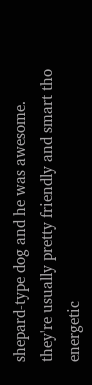shepard-type dog and he was awesome. they're usually pretty friendly and smart tho energetic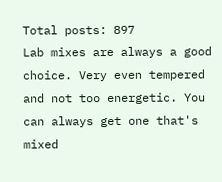Total posts: 897
Lab mixes are always a good choice. Very even tempered and not too energetic. You can always get one that's mixed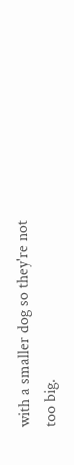with a smaller dog so they're not too big.